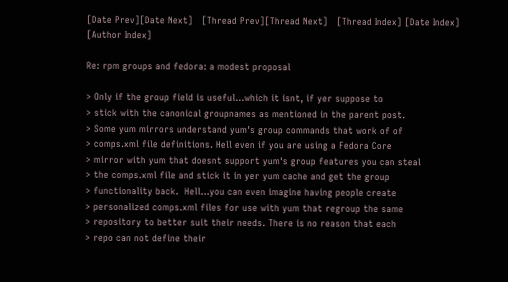[Date Prev][Date Next]   [Thread Prev][Thread Next]   [Thread Index] [Date Index] [Author Index]

Re: rpm groups and fedora: a modest proposal

> Only if the group field is useful...which it isnt, if yer suppose to
> stick with the canonical groupnames as mentioned in the parent post.
> Some yum mirrors understand yum's group commands that work of of
> comps.xml file definitions. Hell even if you are using a Fedora Core
> mirror with yum that doesnt support yum's group features you can steal
> the comps.xml file and stick it in yer yum cache and get the group
> functionality back.  Hell...you can even imagine having people create
> personalized comps.xml files for use with yum that regroup the same
> repository to better suit their needs. There is no reason that each
> repo can not define their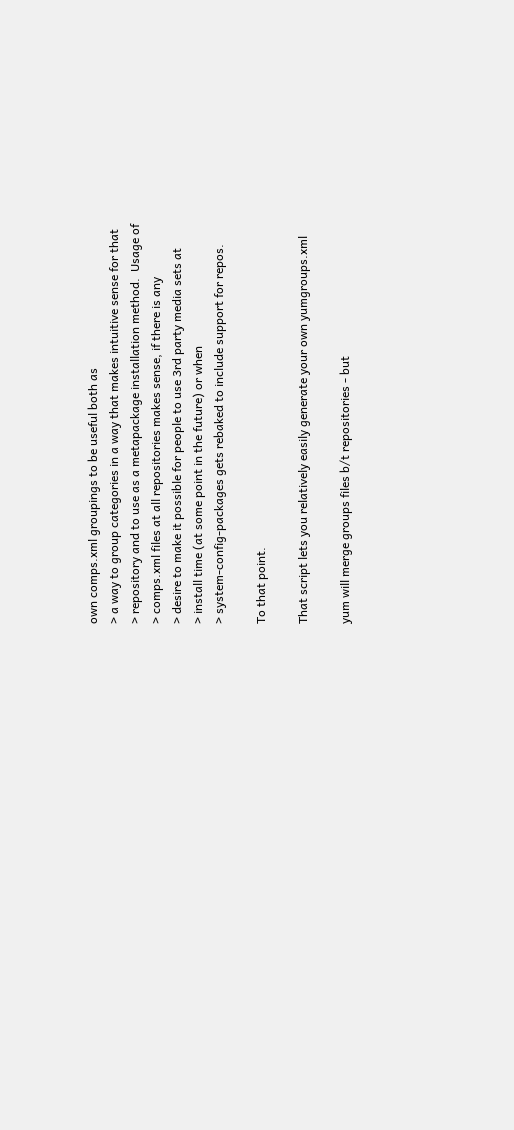own comps.xml groupings to be useful both as
> a way to group categories in a way that makes intuitive sense for that
> repository and to use as a metapackage installation method.  Usage of
> comps.xml files at all repositories makes sense, if there is any
> desire to make it possible for people to use 3rd party media sets at
> install time (at some point in the future) or when
> system-config-packages gets rebaked to include support for repos.

To that point.

That script lets you relatively easily generate your own yumgroups.xml

yum will merge groups files b/t repositories - but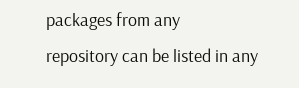packages from any
repository can be listed in any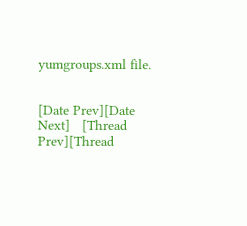yumgroups.xml file.


[Date Prev][Date Next]   [Thread Prev][Thread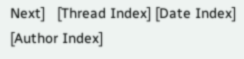Next]   [Thread Index] [Date Index] [Author Index]